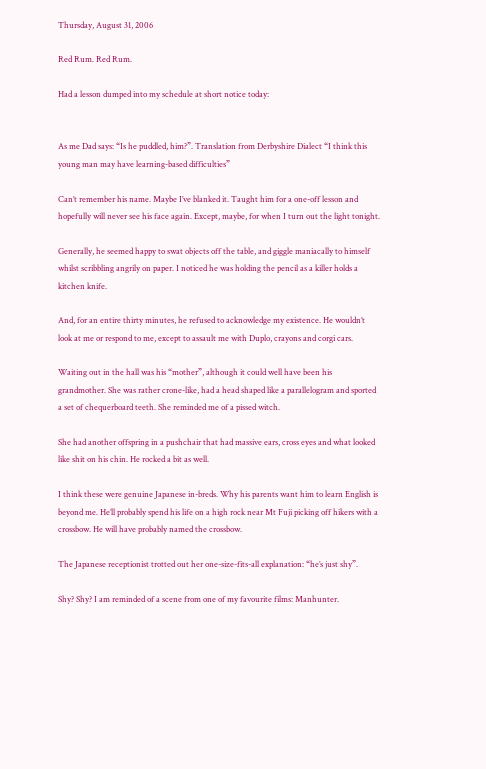Thursday, August 31, 2006

Red Rum. Red Rum.

Had a lesson dumped into my schedule at short notice today:


As me Dad says: “Is he puddled, him?”. Translation from Derbyshire Dialect “I think this young man may have learning-based difficulties”

Can’t remember his name. Maybe I’ve blanked it. Taught him for a one-off lesson and hopefully will never see his face again. Except, maybe, for when I turn out the light tonight.

Generally, he seemed happy to swat objects off the table, and giggle maniacally to himself whilst scribbling angrily on paper. I noticed he was holding the pencil as a killer holds a kitchen knife.

And, for an entire thirty minutes, he refused to acknowledge my existence. He wouldn’t look at me or respond to me, except to assault me with Duplo, crayons and corgi cars.

Waiting out in the hall was his “mother”, although it could well have been his grandmother. She was rather crone-like, had a head shaped like a parallelogram and sported a set of chequerboard teeth. She reminded me of a pissed witch.

She had another offspring in a pushchair that had massive ears, cross eyes and what looked like shit on his chin. He rocked a bit as well.

I think these were genuine Japanese in-breds. Why his parents want him to learn English is beyond me. He’ll probably spend his life on a high rock near Mt Fuji picking off hikers with a crossbow. He will have probably named the crossbow.

The Japanese receptionist trotted out her one-size-fits-all explanation: “he’s just shy”.

Shy? Shy? I am reminded of a scene from one of my favourite films: Manhunter.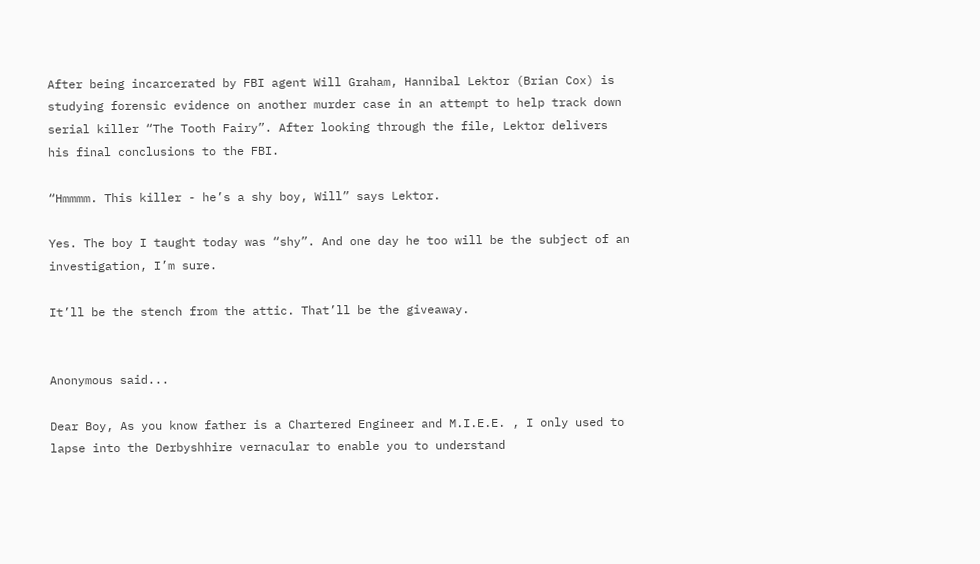After being incarcerated by FBI agent Will Graham, Hannibal Lektor (Brian Cox) is studying forensic evidence on another murder case in an attempt to help track down serial killer “The Tooth Fairy”. After looking through the file, Lektor delivers his final conclusions to the FBI.

“Hmmmm. This killer - he’s a shy boy, Will” says Lektor.

Yes. The boy I taught today was “shy”. And one day he too will be the subject of an investigation, I’m sure.

It’ll be the stench from the attic. That’ll be the giveaway.


Anonymous said...

Dear Boy, As you know father is a Chartered Engineer and M.I.E.E. , I only used to lapse into the Derbyshhire vernacular to enable you to understand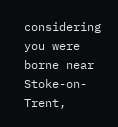considering you were borne near Stoke-on-Trent,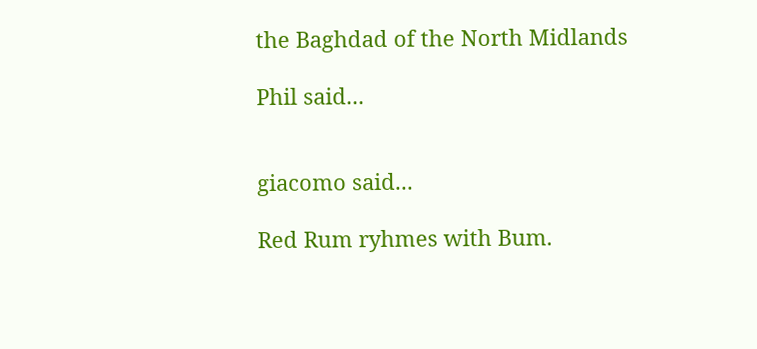the Baghdad of the North Midlands

Phil said...


giacomo said...

Red Rum ryhmes with Bum.